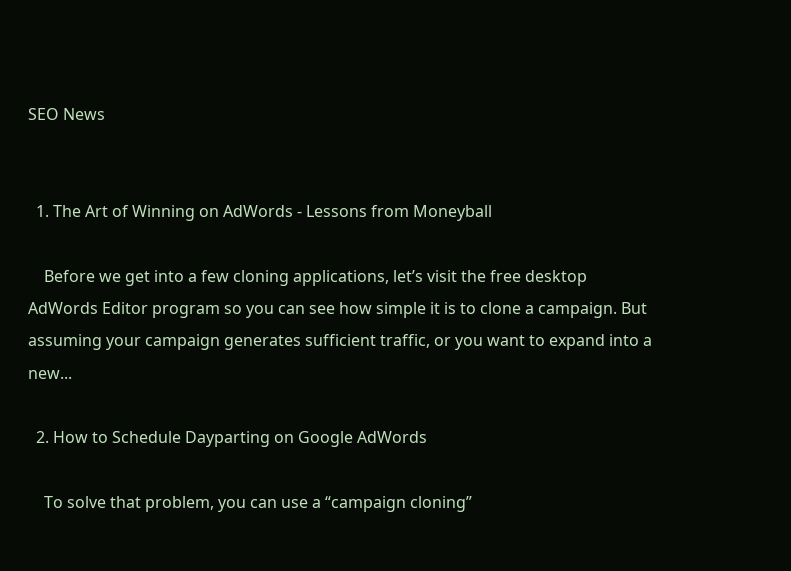SEO News


  1. The Art of Winning on AdWords - Lessons from Moneyball

    Before we get into a few cloning applications, let’s visit the free desktop AdWords Editor program so you can see how simple it is to clone a campaign. But assuming your campaign generates sufficient traffic, or you want to expand into a new...

  2. How to Schedule Dayparting on Google AdWords

    To solve that problem, you can use a “campaign cloning”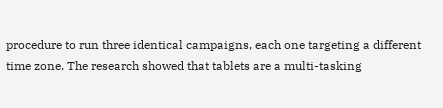procedure to run three identical campaigns, each one targeting a different time zone. The research showed that tablets are a multi-tasking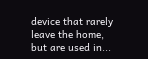device that rarely leave the home, but are used in...